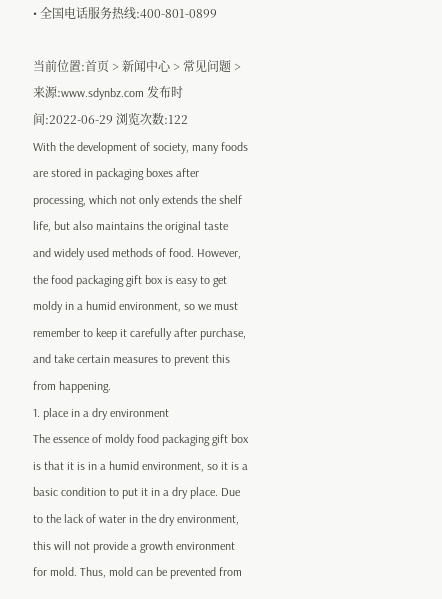• 全国电话服务热线:400-801-0899

当前位置:首页 > 新闻中心 > 常见问题 >
来源:www.sdynbz.com 发布时间:2022-06-29 浏览次数:122
With the development of society, many foods are stored in packaging boxes after processing, which not only extends the shelf life, but also maintains the original taste and widely used methods of food. However, the food packaging gift box is easy to get moldy in a humid environment, so we must remember to keep it carefully after purchase, and take certain measures to prevent this from happening.
1. place in a dry environment
The essence of moldy food packaging gift box is that it is in a humid environment, so it is a basic condition to put it in a dry place. Due to the lack of water in the dry environment, this will not provide a growth environment for mold. Thus, mold can be prevented from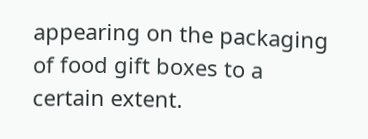appearing on the packaging of food gift boxes to a certain extent.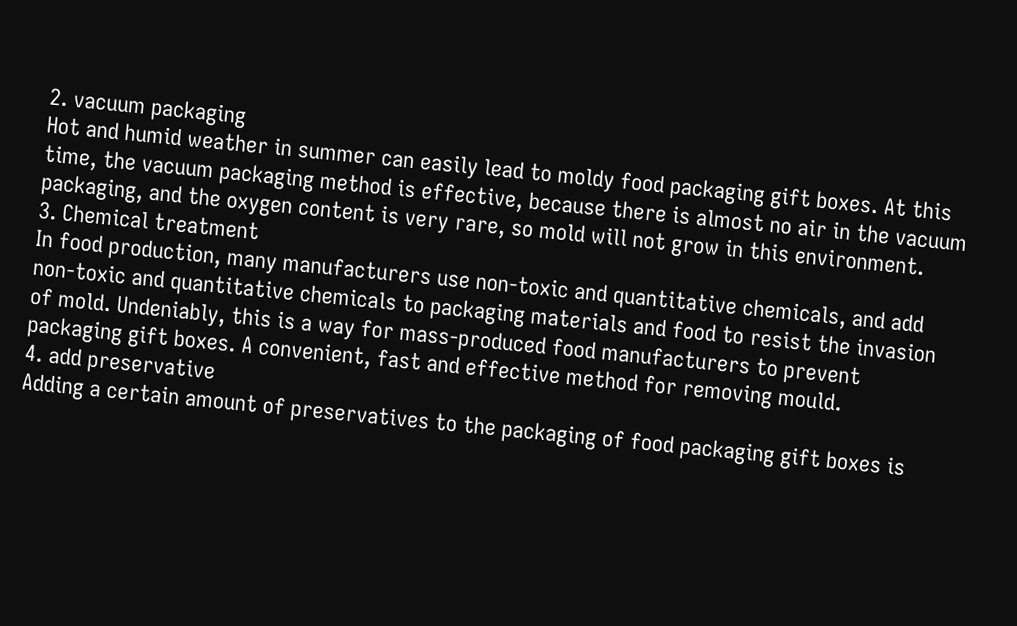2. vacuum packaging
Hot and humid weather in summer can easily lead to moldy food packaging gift boxes. At this time, the vacuum packaging method is effective, because there is almost no air in the vacuum packaging, and the oxygen content is very rare, so mold will not grow in this environment.
3. Chemical treatment
In food production, many manufacturers use non-toxic and quantitative chemicals, and add non-toxic and quantitative chemicals to packaging materials and food to resist the invasion of mold. Undeniably, this is a way for mass-produced food manufacturers to prevent packaging gift boxes. A convenient, fast and effective method for removing mould.
4. add preservative
Adding a certain amount of preservatives to the packaging of food packaging gift boxes is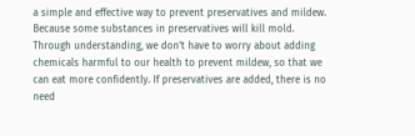a simple and effective way to prevent preservatives and mildew. Because some substances in preservatives will kill mold.
Through understanding, we don't have to worry about adding chemicals harmful to our health to prevent mildew, so that we can eat more confidently. If preservatives are added, there is no need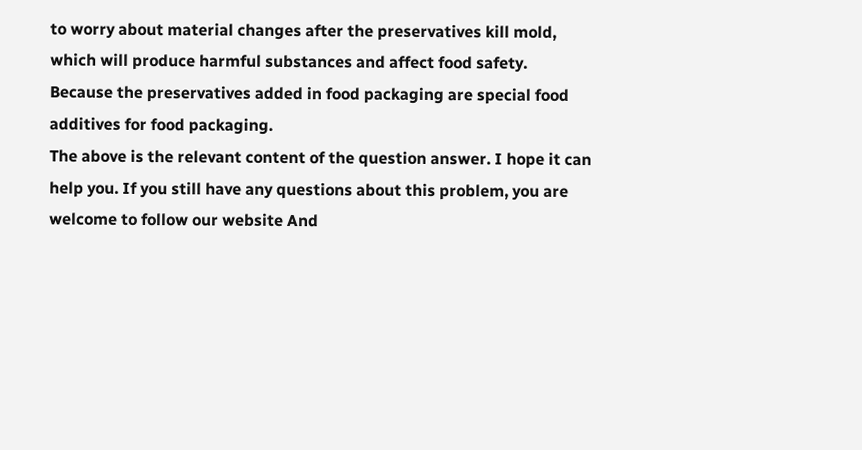to worry about material changes after the preservatives kill mold, which will produce harmful substances and affect food safety. Because the preservatives added in food packaging are special food additives for food packaging.
The above is the relevant content of the question answer. I hope it can help you. If you still have any questions about this problem, you are welcome to follow our website And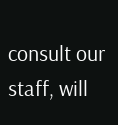consult our staff, will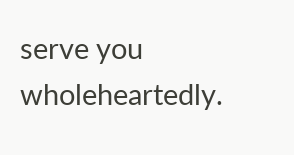serve you wholeheartedly.